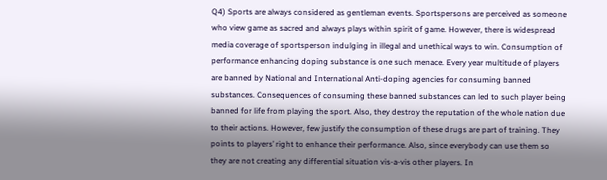Q4) Sports are always considered as gentleman events. Sportspersons are perceived as someone who view game as sacred and always plays within spirit of game. However, there is widespread media coverage of sportsperson indulging in illegal and unethical ways to win. Consumption of performance enhancing doping substance is one such menace. Every year multitude of players are banned by National and International Anti-doping agencies for consuming banned substances. Consequences of consuming these banned substances can led to such player being banned for life from playing the sport. Also, they destroy the reputation of the whole nation due to their actions. However, few justify the consumption of these drugs are part of training. They points to players’ right to enhance their performance. Also, since everybody can use them so they are not creating any differential situation vis-a-vis other players. In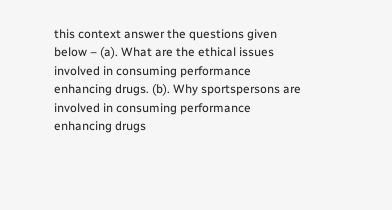this context answer the questions given below – (a). What are the ethical issues involved in consuming performance enhancing drugs. (b). Why sportspersons are involved in consuming performance enhancing drugs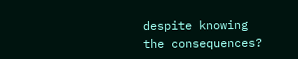despite knowing the consequences?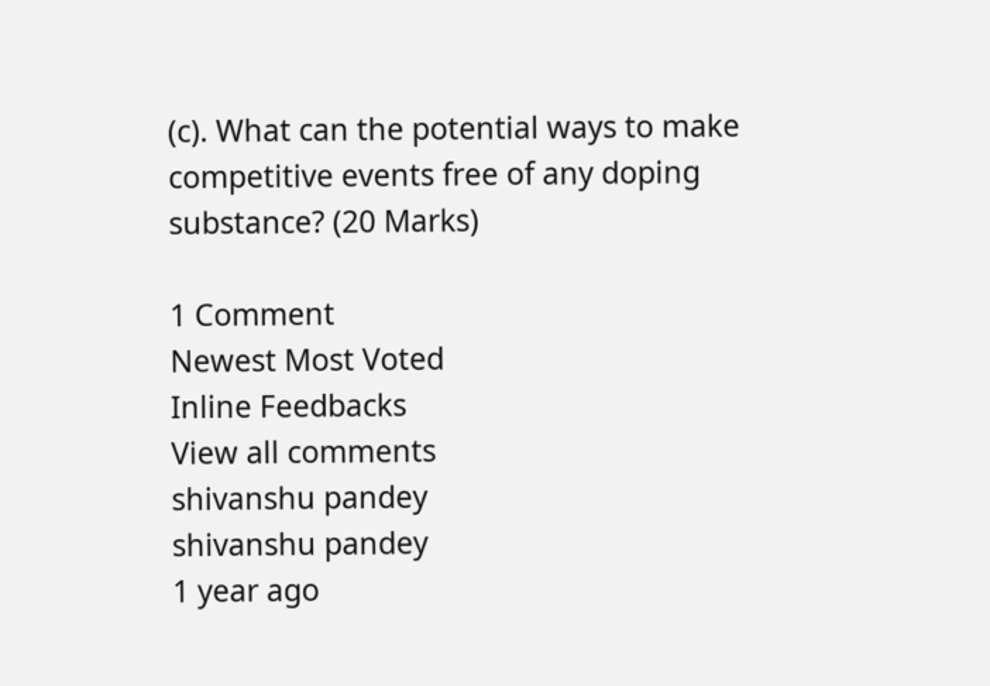(c). What can the potential ways to make competitive events free of any doping substance? (20 Marks)

1 Comment
Newest Most Voted
Inline Feedbacks
View all comments
shivanshu pandey
shivanshu pandey
1 year ago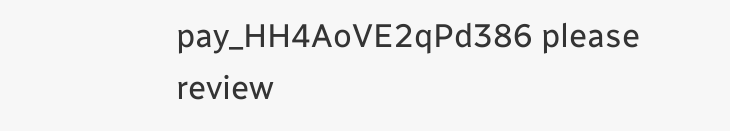pay_HH4AoVE2qPd386 please review